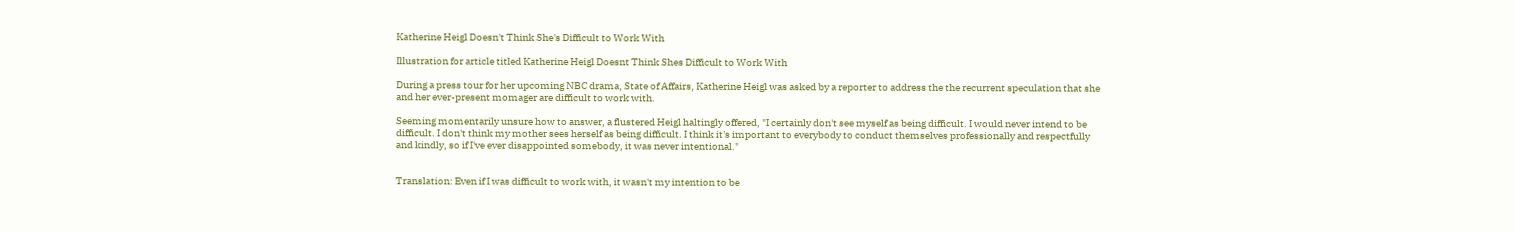Katherine Heigl Doesn't Think She's Difficult to Work With

Illustration for article titled Katherine Heigl Doesnt Think Shes Difficult to Work With

During a press tour for her upcoming NBC drama, State of Affairs, Katherine Heigl was asked by a reporter to address the the recurrent speculation that she and her ever-present momager are difficult to work with.

Seeming momentarily unsure how to answer, a flustered Heigl haltingly offered, "I certainly don't see myself as being difficult. I would never intend to be difficult. I don't think my mother sees herself as being difficult. I think it's important to everybody to conduct themselves professionally and respectfully and kindly, so if I've ever disappointed somebody, it was never intentional."


Translation: Even if I was difficult to work with, it wasn't my intention to be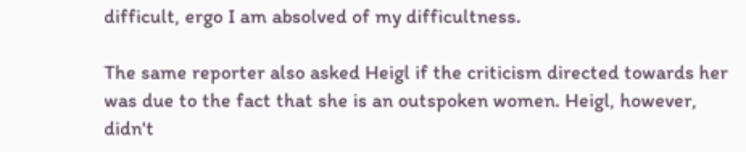difficult, ergo I am absolved of my difficultness.

The same reporter also asked Heigl if the criticism directed towards her was due to the fact that she is an outspoken women. Heigl, however, didn't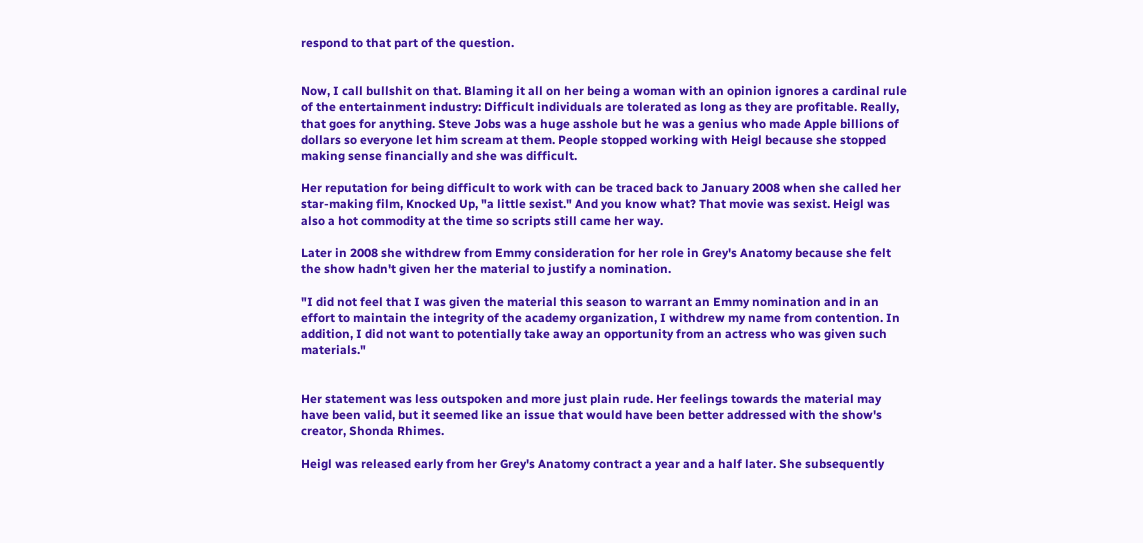respond to that part of the question.


Now, I call bullshit on that. Blaming it all on her being a woman with an opinion ignores a cardinal rule of the entertainment industry: Difficult individuals are tolerated as long as they are profitable. Really, that goes for anything. Steve Jobs was a huge asshole but he was a genius who made Apple billions of dollars so everyone let him scream at them. People stopped working with Heigl because she stopped making sense financially and she was difficult.

Her reputation for being difficult to work with can be traced back to January 2008 when she called her star-making film, Knocked Up, "a little sexist." And you know what? That movie was sexist. Heigl was also a hot commodity at the time so scripts still came her way.

Later in 2008 she withdrew from Emmy consideration for her role in Grey's Anatomy because she felt the show hadn't given her the material to justify a nomination.

"I did not feel that I was given the material this season to warrant an Emmy nomination and in an effort to maintain the integrity of the academy organization, I withdrew my name from contention. In addition, I did not want to potentially take away an opportunity from an actress who was given such materials."


Her statement was less outspoken and more just plain rude. Her feelings towards the material may have been valid, but it seemed like an issue that would have been better addressed with the show's creator, Shonda Rhimes.

Heigl was released early from her Grey's Anatomy contract a year and a half later. She subsequently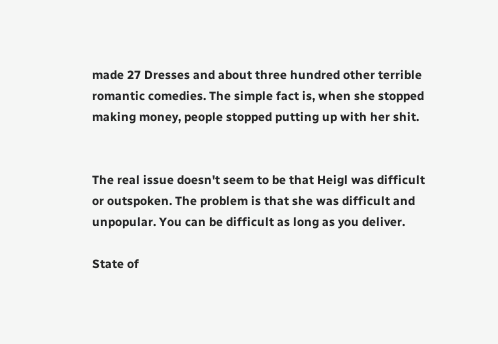made 27 Dresses and about three hundred other terrible romantic comedies. The simple fact is, when she stopped making money, people stopped putting up with her shit.


The real issue doesn't seem to be that Heigl was difficult or outspoken. The problem is that she was difficult and unpopular. You can be difficult as long as you deliver.

State of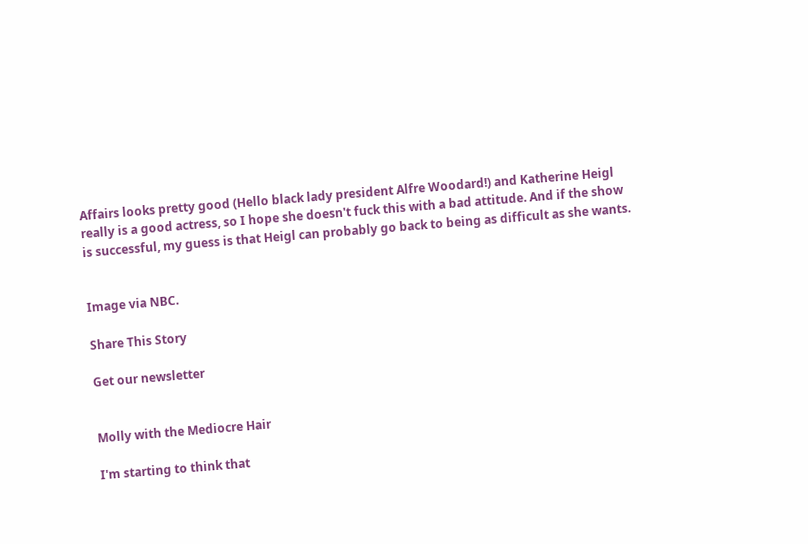Affairs looks pretty good (Hello black lady president Alfre Woodard!) and Katherine Heigl really is a good actress, so I hope she doesn't fuck this with a bad attitude. And if the show is successful, my guess is that Heigl can probably go back to being as difficult as she wants.


Image via NBC.

Share This Story

Get our newsletter


Molly with the Mediocre Hair

I'm starting to think that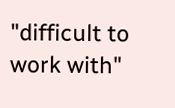"difficult to work with"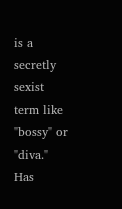is a secretly sexist term like "bossy" or "diva." Has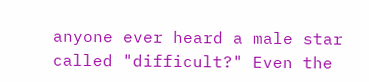anyone ever heard a male star called "difficult?" Even the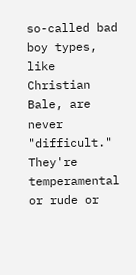so-called bad boy types, like Christian Bale, are never "difficult." They're temperamental or rude or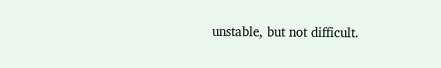unstable, but not difficult.